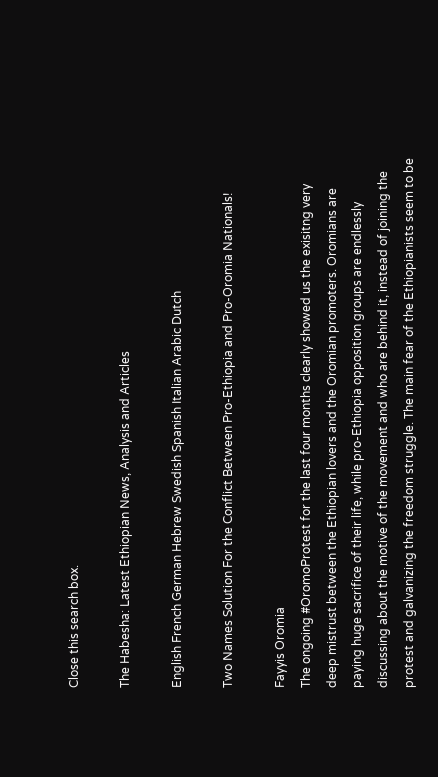Close this search box.

The Habesha: Latest Ethiopian News, Analysis and Articles

English French German Hebrew Swedish Spanish Italian Arabic Dutch

Two Names Solution For the Conflict Between Pro-Ethiopia and Pro-Oromia Nationals!

Fayyis Oromia
The ongoing #OromoProtest for the last four months clearly showed us the exisitng very deep mistrust between the Ethiopian lovers and the Oromian promoters. Oromians are paying huge sacrifice of their life, while pro-Ethiopia opposition groups are endlessly discussing about the motive of the movement and who are behind it, instead of joining the protest and galvanizing the freedom struggle. The main fear of the Ethiopianists seem to be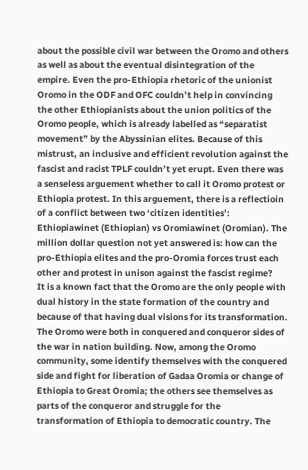about the possible civil war between the Oromo and others as well as about the eventual disintegration of the empire. Even the pro-Ethiopia rhetoric of the unionist Oromo in the ODF and OFC couldn’t help in convincing the other Ethiopianists about the union politics of the Oromo people, which is already labelled as “separatist movement” by the Abyssinian elites. Because of this mistrust, an inclusive and efficient revolution against the fascist and racist TPLF couldn’t yet erupt. Even there was a senseless arguement whether to call it Oromo protest or Ethiopia protest. In this arguement, there is a reflectioin of a conflict between two ‘citizen identities’: Ethiopiawinet (Ethiopian) vs Oromiawinet (Oromian). The million dollar question not yet answered is: how can the pro-Ethiopia elites and the pro-Oromia forces trust each other and protest in unison against the fascist regime?
It is a known fact that the Oromo are the only people with dual history in the state formation of the country and because of that having dual visions for its transformation. The Oromo were both in conquered and conqueror sides of the war in nation building. Now, among the Oromo community, some identify themselves with the conquered side and fight for liberation of Gadaa Oromia or change of Ethiopia to Great Oromia; the others see themselves as parts of the conqueror and struggle for the transformation of Ethiopia to democratic country. The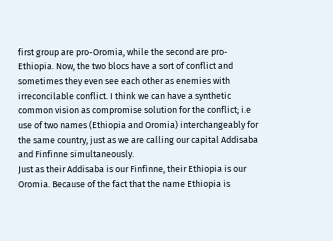first group are pro-Oromia, while the second are pro-Ethiopia. Now, the two blocs have a sort of conflict and sometimes they even see each other as enemies with irreconcilable conflict. I think we can have a synthetic common vision as compromise solution for the conflict; i.e use of two names (Ethiopia and Oromia) interchangeably for the same country, just as we are calling our capital Addisaba and Finfinne simultaneously.
Just as their Addisaba is our Finfinne, their Ethiopia is our Oromia. Because of the fact that the name Ethiopia is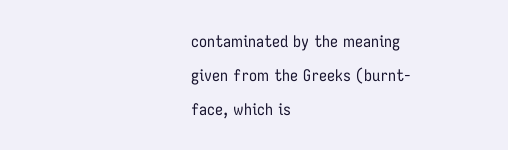contaminated by the meaning given from the Greeks (burnt-face, which is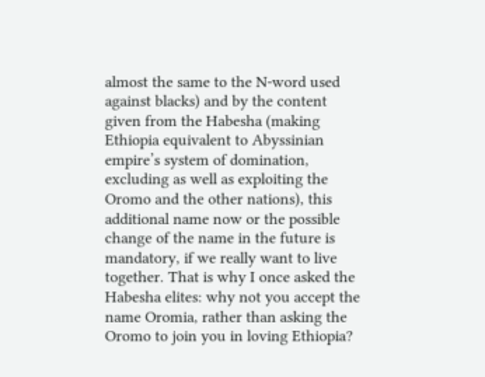almost the same to the N-word used against blacks) and by the content given from the Habesha (making Ethiopia equivalent to Abyssinian empire’s system of domination, excluding as well as exploiting the Oromo and the other nations), this additional name now or the possible change of the name in the future is mandatory, if we really want to live together. That is why I once asked the Habesha elites: why not you accept the name Oromia, rather than asking the Oromo to join you in loving Ethiopia?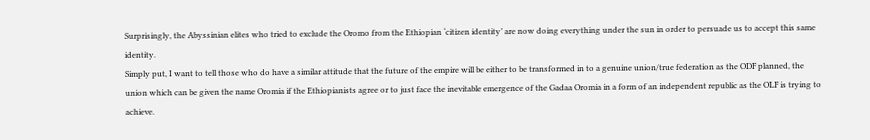Surprisingly, the Abyssinian elites who tried to exclude the Oromo from the Ethiopian ‘citizen identity’ are now doing everything under the sun in order to persuade us to accept this same identity.
Simply put, I want to tell those who do have a similar attitude that the future of the empire will be either to be transformed in to a genuine union/true federation as the ODF planned, the union which can be given the name Oromia if the Ethiopianists agree or to just face the inevitable emergence of the Gadaa Oromia in a form of an independent republic as the OLF is trying to achieve.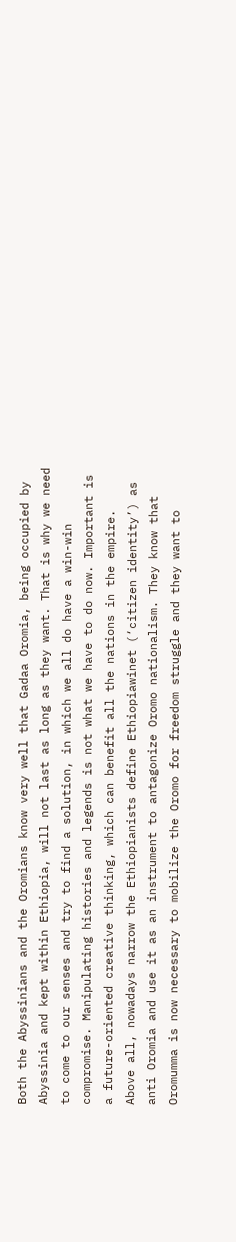Both the Abyssinians and the Oromians know very well that Gadaa Oromia, being occupied by Abyssinia and kept within Ethiopia, will not last as long as they want. That is why we need to come to our senses and try to find a solution, in which we all do have a win-win compromise. Manipulating histories and legends is not what we have to do now. Important is a future-oriented creative thinking, which can benefit all the nations in the empire.
Above all, nowadays narrow the Ethiopianists define Ethiopiawinet (‘citizen identity’) as anti Oromia and use it as an instrument to antagonize Oromo nationalism. They know that Oromumma is now necessary to mobilize the Oromo for freedom struggle and they want to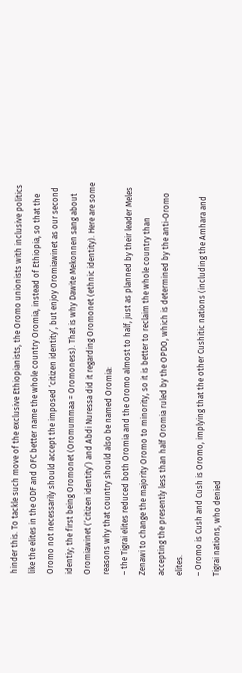hinder this. To tackle such move of the exclusive Ethiopianists, the Oromo unionists with inclusive politics like the elites in the ODF and OFC better name the whole country Oromia, instead of Ethiopia, so that the Oromo not necessarily should accept the imposed ‘citizen identity’, but enjoy Oromiawinet as our second identiy; the first being Oromonet (Oromummaa = Oromoness). That is why Dawite Mekonnen sang about Oromiawinet (‘citizen identity’) and Abdi Nuressa did it regarding Oromonet (ethnic identity). Here are some reasons why that country should also be named Oromia:
– the Tigrai elites reduced both Oromia and the Oromo almost to half, just as planned by their leader Meles Zenawi to change the majority Oromo to minority, so it is better to reclaim the whole country than accepting the presently less than half Oromia ruled by the OPDO, which is determined by the anti-Oromo elites.
– Oromo is Cush and Cush is Oromo, implying that the other Cushitic nations (including the Amhara and Tigrai nations, who denied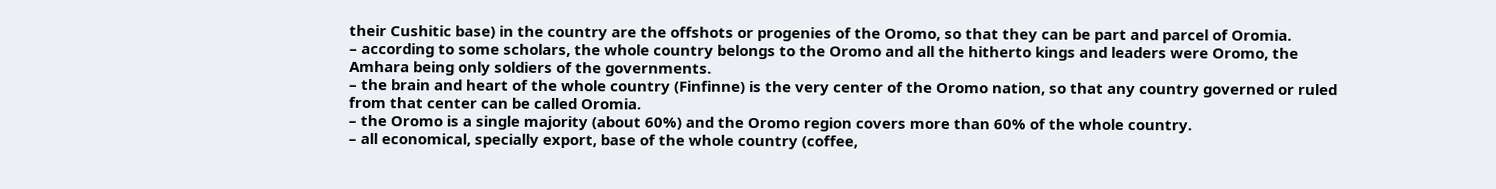their Cushitic base) in the country are the offshots or progenies of the Oromo, so that they can be part and parcel of Oromia.
– according to some scholars, the whole country belongs to the Oromo and all the hitherto kings and leaders were Oromo, the Amhara being only soldiers of the governments.
– the brain and heart of the whole country (Finfinne) is the very center of the Oromo nation, so that any country governed or ruled from that center can be called Oromia.
– the Oromo is a single majority (about 60%) and the Oromo region covers more than 60% of the whole country.
– all economical, specially export, base of the whole country (coffee,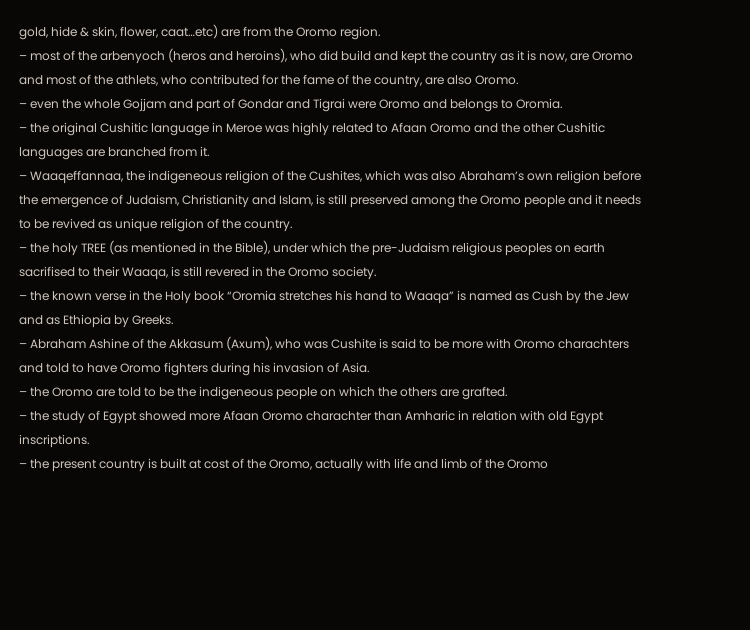gold, hide & skin, flower, caat…etc) are from the Oromo region.
– most of the arbenyoch (heros and heroins), who did build and kept the country as it is now, are Oromo and most of the athlets, who contributed for the fame of the country, are also Oromo.
– even the whole Gojjam and part of Gondar and Tigrai were Oromo and belongs to Oromia.
– the original Cushitic language in Meroe was highly related to Afaan Oromo and the other Cushitic languages are branched from it.
– Waaqeffannaa, the indigeneous religion of the Cushites, which was also Abraham’s own religion before the emergence of Judaism, Christianity and Islam, is still preserved among the Oromo people and it needs to be revived as unique religion of the country.
– the holy TREE (as mentioned in the Bible), under which the pre-Judaism religious peoples on earth sacrifised to their Waaqa, is still revered in the Oromo society.
– the known verse in the Holy book “Oromia stretches his hand to Waaqa” is named as Cush by the Jew and as Ethiopia by Greeks.
– Abraham Ashine of the Akkasum (Axum), who was Cushite is said to be more with Oromo charachters and told to have Oromo fighters during his invasion of Asia.
– the Oromo are told to be the indigeneous people on which the others are grafted.
– the study of Egypt showed more Afaan Oromo charachter than Amharic in relation with old Egypt inscriptions.
– the present country is built at cost of the Oromo, actually with life and limb of the Oromo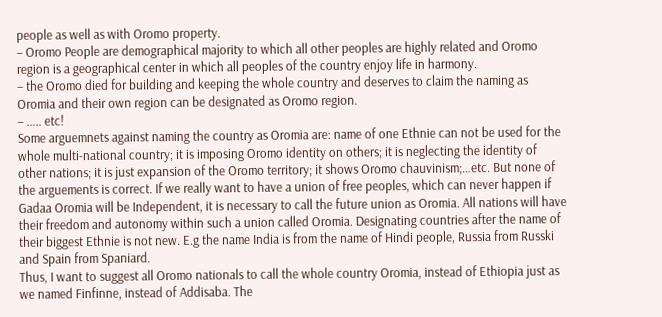people as well as with Oromo property.
– Oromo People are demographical majority to which all other peoples are highly related and Oromo region is a geographical center in which all peoples of the country enjoy life in harmony.
– the Oromo died for building and keeping the whole country and deserves to claim the naming as Oromia and their own region can be designated as Oromo region.
– ….. etc!
Some arguemnets against naming the country as Oromia are: name of one Ethnie can not be used for the whole multi-national country; it is imposing Oromo identity on others; it is neglecting the identity of other nations; it is just expansion of the Oromo territory; it shows Oromo chauvinism;…etc. But none of the arguements is correct. If we really want to have a union of free peoples, which can never happen if Gadaa Oromia will be Independent, it is necessary to call the future union as Oromia. All nations will have their freedom and autonomy within such a union called Oromia. Designating countries after the name of their biggest Ethnie is not new. E.g the name India is from the name of Hindi people, Russia from Russki and Spain from Spaniard.
Thus, I want to suggest all Oromo nationals to call the whole country Oromia, instead of Ethiopia just as we named Finfinne, instead of Addisaba. The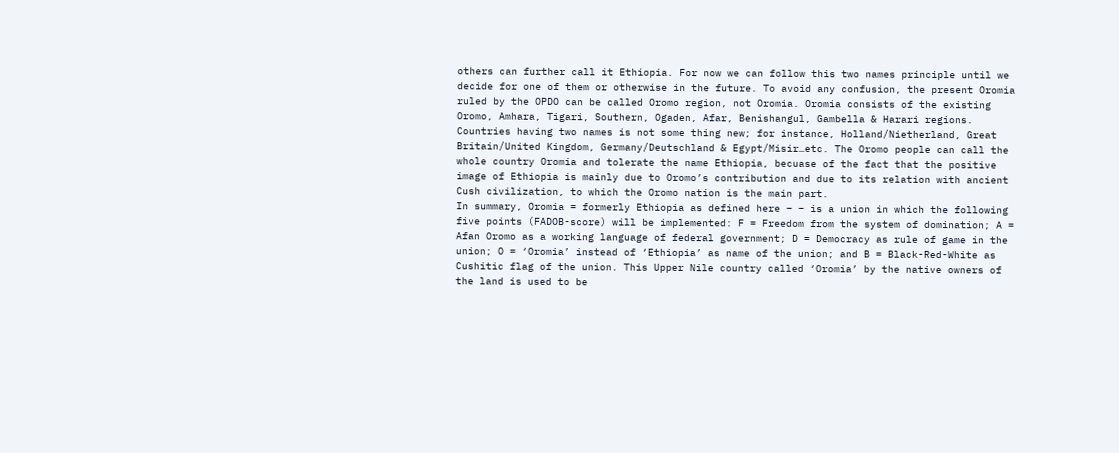others can further call it Ethiopia. For now we can follow this two names principle until we decide for one of them or otherwise in the future. To avoid any confusion, the present Oromia ruled by the OPDO can be called Oromo region, not Oromia. Oromia consists of the existing Oromo, Amhara, Tigari, Southern, Ogaden, Afar, Benishangul, Gambella & Harari regions. Countries having two names is not some thing new; for instance, Holland/Nietherland, Great Britain/United Kingdom, Germany/Deutschland & Egypt/Misir…etc. The Oromo people can call the whole country Oromia and tolerate the name Ethiopia, becuase of the fact that the positive image of Ethiopia is mainly due to Oromo’s contribution and due to its relation with ancient Cush civilization, to which the Oromo nation is the main part.
In summary, Oromia = formerly Ethiopia as defined here – – is a union in which the following five points (FADOB-score) will be implemented: F = Freedom from the system of domination; A = Afan Oromo as a working language of federal government; D = Democracy as rule of game in the union; O = ‘Oromia’ instead of ‘Ethiopia’ as name of the union; and B = Black-Red-White as Cushitic flag of the union. This Upper Nile country called ‘Oromia’ by the native owners of the land is used to be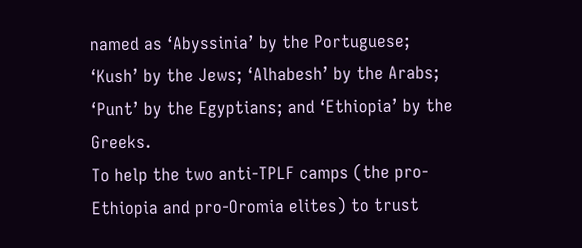named as ‘Abyssinia’ by the Portuguese; ‘Kush’ by the Jews; ‘Alhabesh’ by the Arabs; ‘Punt’ by the Egyptians; and ‘Ethiopia’ by the Greeks.
To help the two anti-TPLF camps (the pro-Ethiopia and pro-Oromia elites) to trust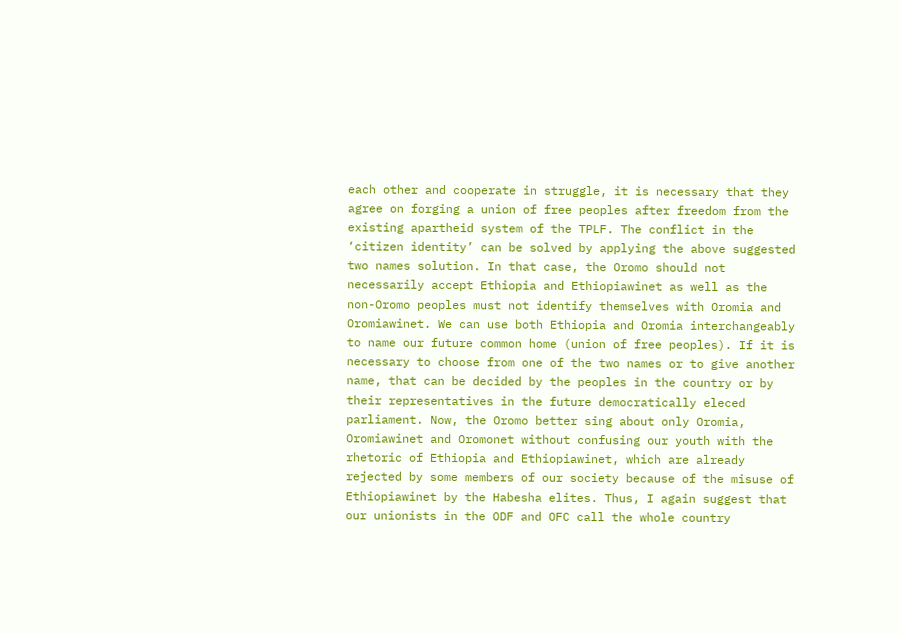each other and cooperate in struggle, it is necessary that they agree on forging a union of free peoples after freedom from the existing apartheid system of the TPLF. The conflict in the ‘citizen identity’ can be solved by applying the above suggested two names solution. In that case, the Oromo should not necessarily accept Ethiopia and Ethiopiawinet as well as the non-Oromo peoples must not identify themselves with Oromia and Oromiawinet. We can use both Ethiopia and Oromia interchangeably to name our future common home (union of free peoples). If it is necessary to choose from one of the two names or to give another name, that can be decided by the peoples in the country or by their representatives in the future democratically eleced parliament. Now, the Oromo better sing about only Oromia, Oromiawinet and Oromonet without confusing our youth with the rhetoric of Ethiopia and Ethiopiawinet, which are already rejected by some members of our society because of the misuse of Ethiopiawinet by the Habesha elites. Thus, I again suggest that our unionists in the ODF and OFC call the whole country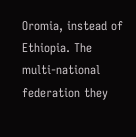Oromia, instead of Ethiopia. The multi-national federation they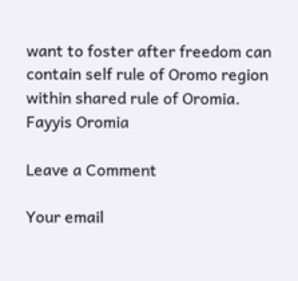want to foster after freedom can contain self rule of Oromo region within shared rule of Oromia.
Fayyis Oromia

Leave a Comment

Your email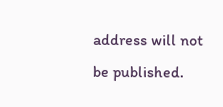address will not be published.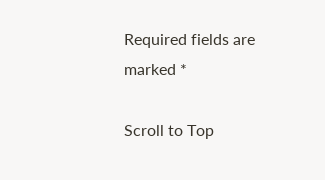Required fields are marked *

Scroll to Top